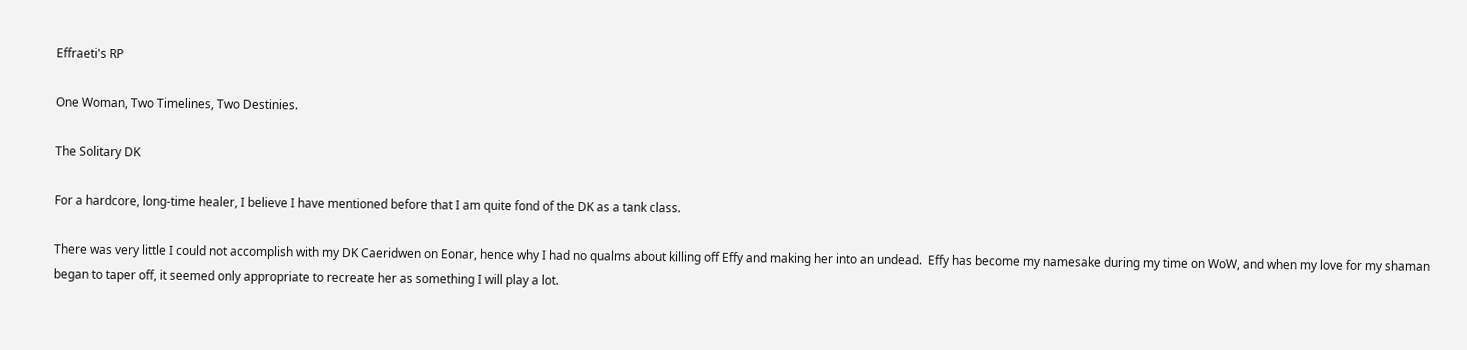Effraeti's RP

One Woman, Two Timelines, Two Destinies.

The Solitary DK

For a hardcore, long-time healer, I believe I have mentioned before that I am quite fond of the DK as a tank class.

There was very little I could not accomplish with my DK Caeridwen on Eonar, hence why I had no qualms about killing off Effy and making her into an undead.  Effy has become my namesake during my time on WoW, and when my love for my shaman began to taper off, it seemed only appropriate to recreate her as something I will play a lot.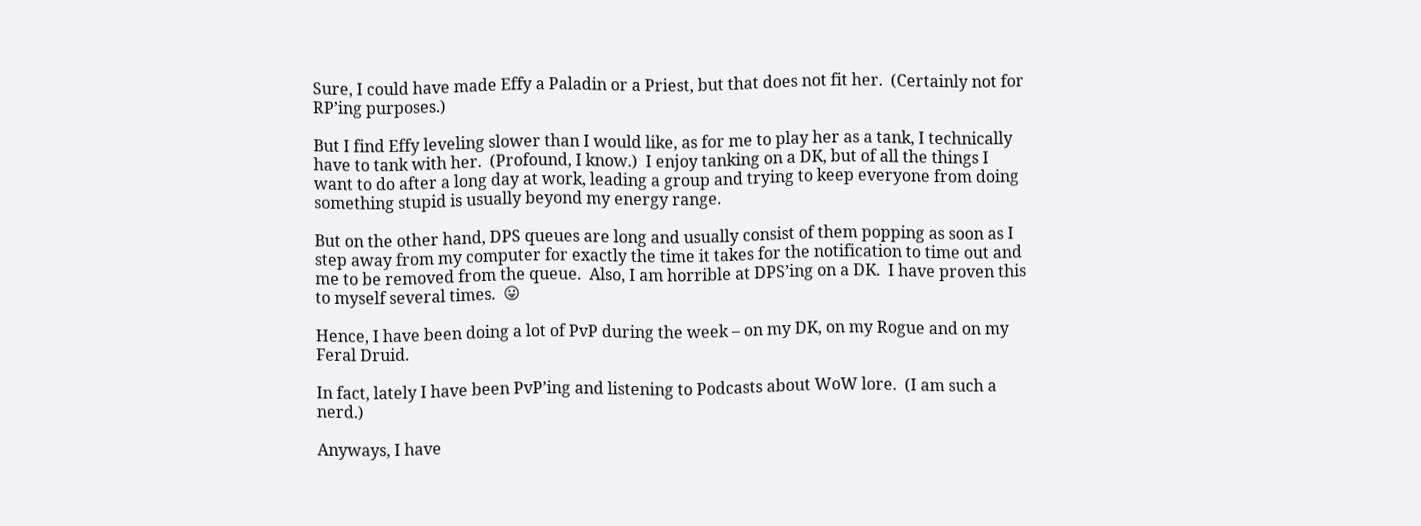Sure, I could have made Effy a Paladin or a Priest, but that does not fit her.  (Certainly not for RP’ing purposes.)

But I find Effy leveling slower than I would like, as for me to play her as a tank, I technically have to tank with her.  (Profound, I know.)  I enjoy tanking on a DK, but of all the things I want to do after a long day at work, leading a group and trying to keep everyone from doing something stupid is usually beyond my energy range.

But on the other hand, DPS queues are long and usually consist of them popping as soon as I step away from my computer for exactly the time it takes for the notification to time out and me to be removed from the queue.  Also, I am horrible at DPS’ing on a DK.  I have proven this to myself several times.  😛

Hence, I have been doing a lot of PvP during the week – on my DK, on my Rogue and on my Feral Druid.

In fact, lately I have been PvP’ing and listening to Podcasts about WoW lore.  (I am such a nerd.)

Anyways, I have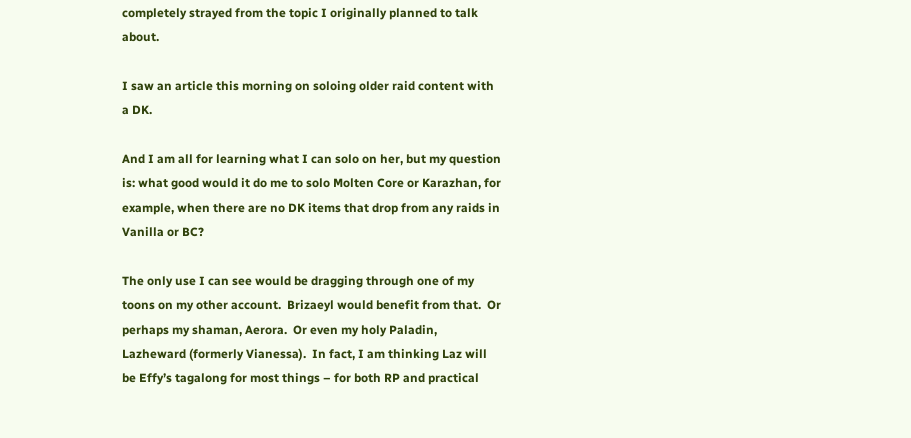completely strayed from the topic I originally planned to talk about.

I saw an article this morning on soloing older raid content with a DK.

And I am all for learning what I can solo on her, but my question is: what good would it do me to solo Molten Core or Karazhan, for example, when there are no DK items that drop from any raids in Vanilla or BC?

The only use I can see would be dragging through one of my toons on my other account.  Brizaeyl would benefit from that.  Or perhaps my shaman, Aerora.  Or even my holy Paladin, Lazheward (formerly Vianessa).  In fact, I am thinking Laz will be Effy’s tagalong for most things – for both RP and practical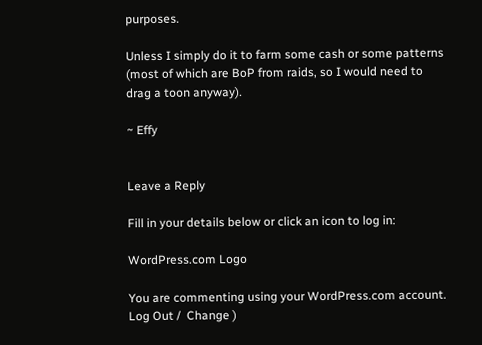purposes.

Unless I simply do it to farm some cash or some patterns (most of which are BoP from raids, so I would need to drag a toon anyway).

~ Effy


Leave a Reply

Fill in your details below or click an icon to log in:

WordPress.com Logo

You are commenting using your WordPress.com account. Log Out /  Change )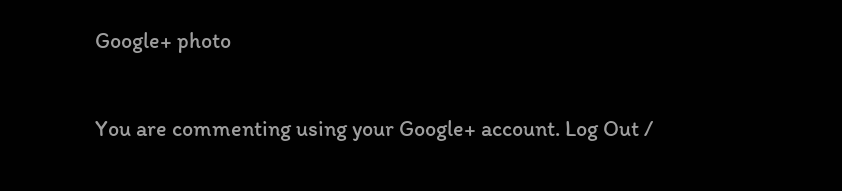Google+ photo

You are commenting using your Google+ account. Log Out /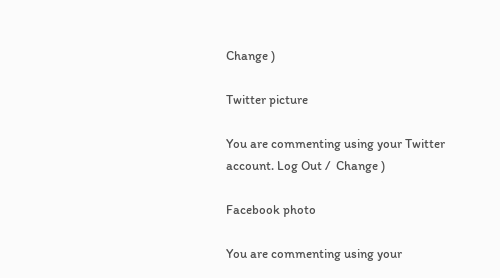Change )

Twitter picture

You are commenting using your Twitter account. Log Out /  Change )

Facebook photo

You are commenting using your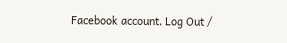Facebook account. Log Out /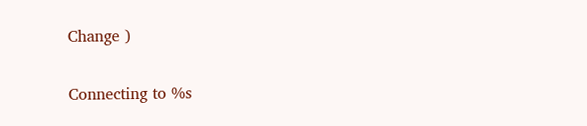Change )


Connecting to %s